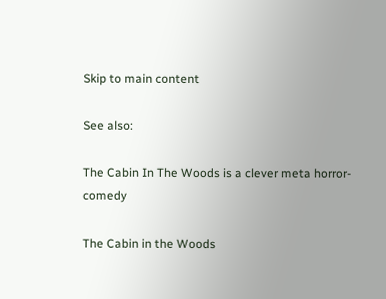Skip to main content

See also:

The Cabin In The Woods is a clever meta horror-comedy

The Cabin in the Woods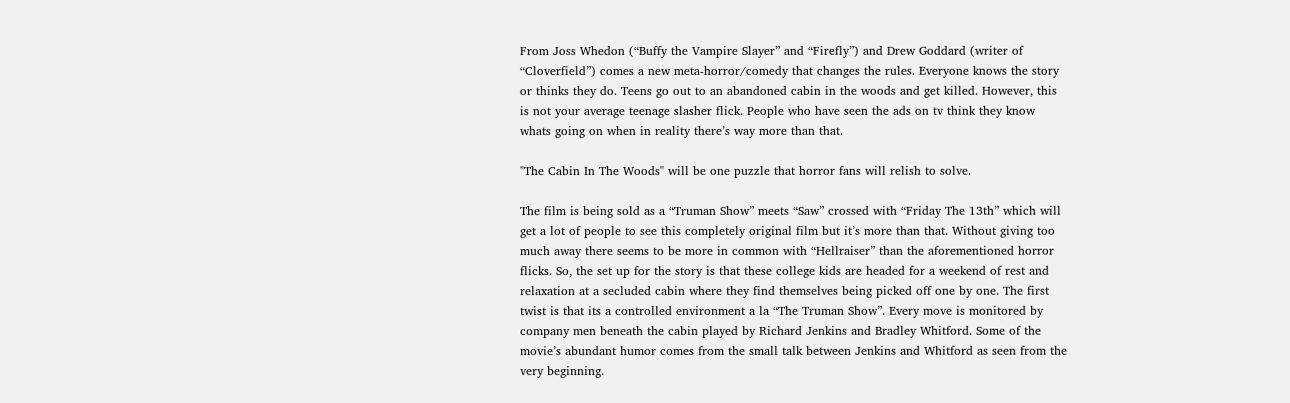From Joss Whedon (“Buffy the Vampire Slayer” and “Firefly”) and Drew Goddard (writer of “Cloverfield”) comes a new meta-horror/comedy that changes the rules. Everyone knows the story or thinks they do. Teens go out to an abandoned cabin in the woods and get killed. However, this is not your average teenage slasher flick. People who have seen the ads on tv think they know whats going on when in reality there’s way more than that.

"The Cabin In The Woods" will be one puzzle that horror fans will relish to solve.

The film is being sold as a “Truman Show” meets “Saw” crossed with “Friday The 13th” which will get a lot of people to see this completely original film but it’s more than that. Without giving too much away there seems to be more in common with “Hellraiser” than the aforementioned horror flicks. So, the set up for the story is that these college kids are headed for a weekend of rest and relaxation at a secluded cabin where they find themselves being picked off one by one. The first twist is that its a controlled environment a la “The Truman Show”. Every move is monitored by company men beneath the cabin played by Richard Jenkins and Bradley Whitford. Some of the movie’s abundant humor comes from the small talk between Jenkins and Whitford as seen from the very beginning.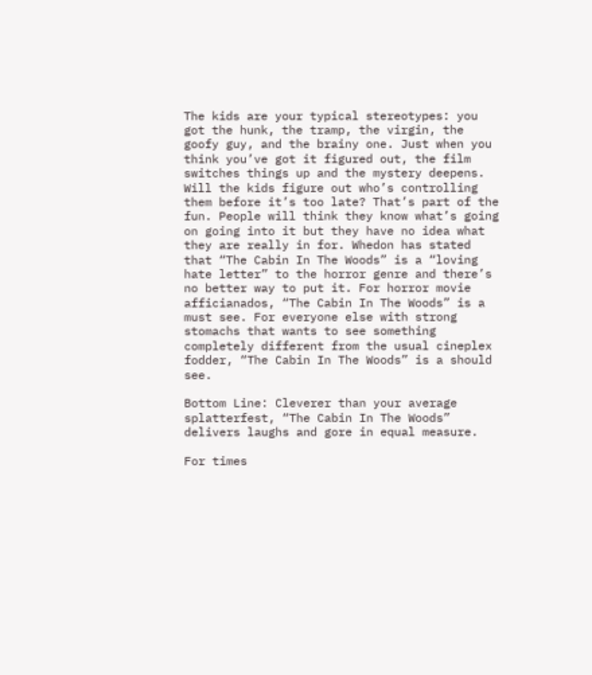The kids are your typical stereotypes: you got the hunk, the tramp, the virgin, the goofy guy, and the brainy one. Just when you think you’ve got it figured out, the film switches things up and the mystery deepens. Will the kids figure out who’s controlling them before it’s too late? That’s part of the fun. People will think they know what’s going on going into it but they have no idea what they are really in for. Whedon has stated that “The Cabin In The Woods” is a “loving hate letter” to the horror genre and there’s no better way to put it. For horror movie afficianados, “The Cabin In The Woods” is a must see. For everyone else with strong stomachs that wants to see something completely different from the usual cineplex fodder, “The Cabin In The Woods” is a should see.

Bottom Line: Cleverer than your average splatterfest, “The Cabin In The Woods” delivers laughs and gore in equal measure.

For times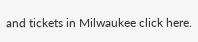and tickets in Milwaukee click here.